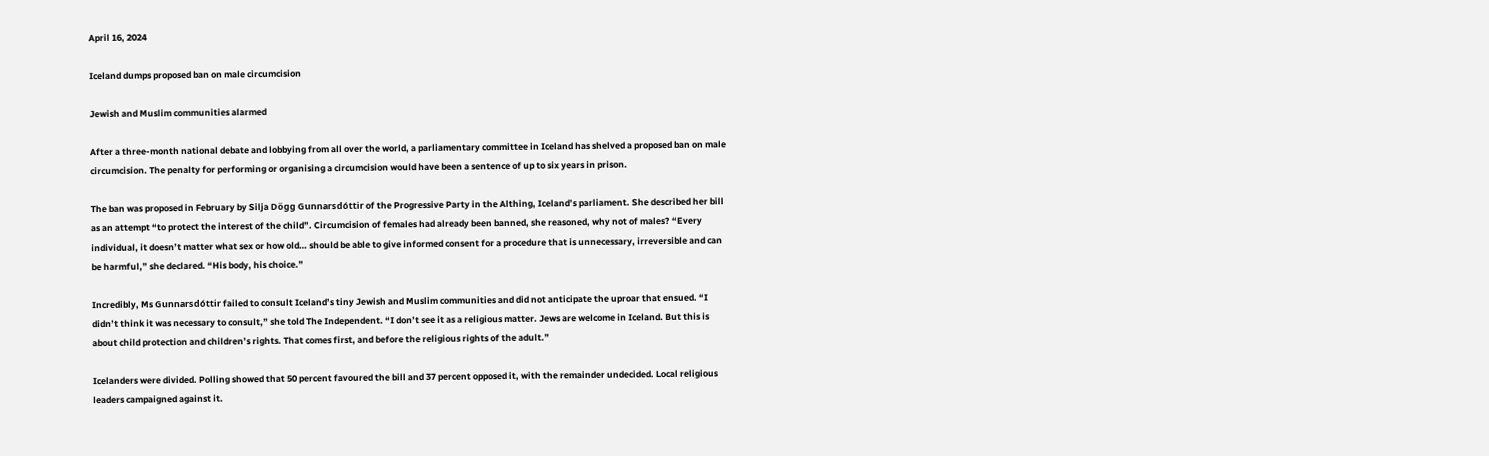April 16, 2024

Iceland dumps proposed ban on male circumcision

Jewish and Muslim communities alarmed

After a three-month national debate and lobbying from all over the world, a parliamentary committee in Iceland has shelved a proposed ban on male circumcision. The penalty for performing or organising a circumcision would have been a sentence of up to six years in prison.

The ban was proposed in February by Silja Dögg Gunnarsdóttir of the Progressive Party in the Althing, Iceland’s parliament. She described her bill as an attempt “to protect the interest of the child”. Circumcision of females had already been banned, she reasoned, why not of males? “Every individual, it doesn’t matter what sex or how old… should be able to give informed consent for a procedure that is unnecessary, irreversible and can be harmful,” she declared. “His body, his choice.”

Incredibly, Ms Gunnarsdóttir failed to consult Iceland’s tiny Jewish and Muslim communities and did not anticipate the uproar that ensued. “I didn’t think it was necessary to consult,” she told The Independent. “I don’t see it as a religious matter. Jews are welcome in Iceland. But this is about child protection and children’s rights. That comes first, and before the religious rights of the adult.”

Icelanders were divided. Polling showed that 50 percent favoured the bill and 37 percent opposed it, with the remainder undecided. Local religious leaders campaigned against it.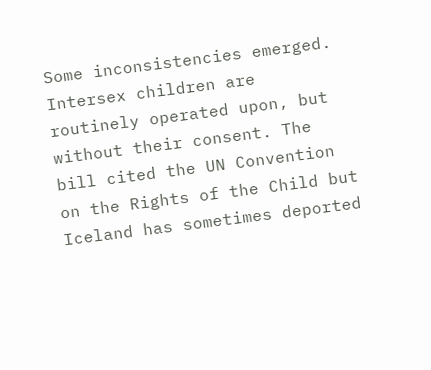Some inconsistencies emerged. Intersex children are routinely operated upon, but without their consent. The bill cited the UN Convention on the Rights of the Child but Iceland has sometimes deported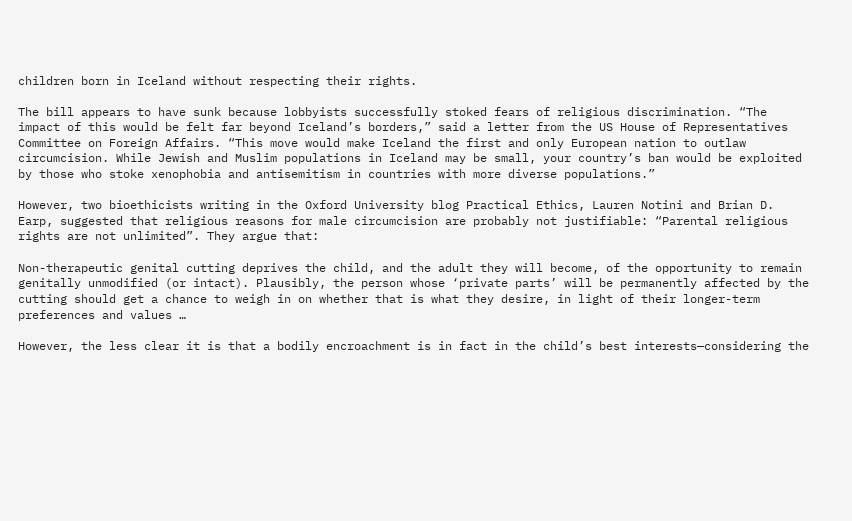children born in Iceland without respecting their rights.

The bill appears to have sunk because lobbyists successfully stoked fears of religious discrimination. “The impact of this would be felt far beyond Iceland’s borders,” said a letter from the US House of Representatives Committee on Foreign Affairs. “This move would make Iceland the first and only European nation to outlaw circumcision. While Jewish and Muslim populations in Iceland may be small, your country’s ban would be exploited by those who stoke xenophobia and antisemitism in countries with more diverse populations.”

However, two bioethicists writing in the Oxford University blog Practical Ethics, Lauren Notini and Brian D. Earp, suggested that religious reasons for male circumcision are probably not justifiable: “Parental religious rights are not unlimited”. They argue that:

Non-therapeutic genital cutting deprives the child, and the adult they will become, of the opportunity to remain genitally unmodified (or intact). Plausibly, the person whose ‘private parts’ will be permanently affected by the cutting should get a chance to weigh in on whether that is what they desire, in light of their longer-term preferences and values …

However, the less clear it is that a bodily encroachment is in fact in the child’s best interests—considering the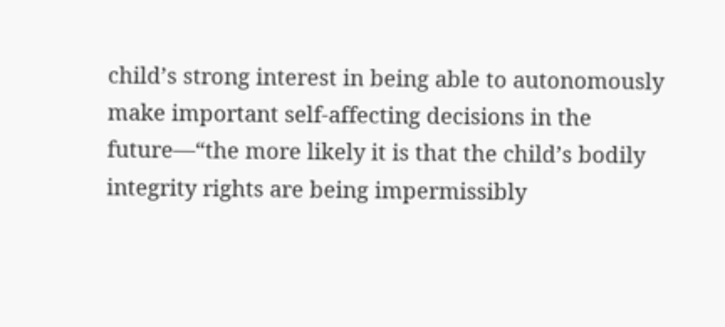child’s strong interest in being able to autonomously make important self-affecting decisions in the future—“the more likely it is that the child’s bodily integrity rights are being impermissibly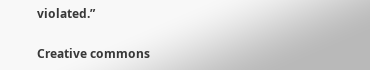violated.”

Creative commons